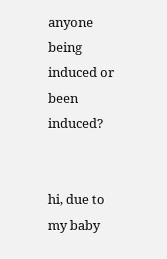anyone being induced or been induced?


hi, due to my baby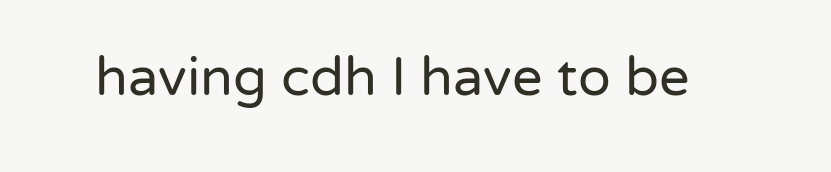having cdh I have to be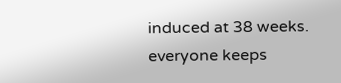induced at 38 weeks. everyone keeps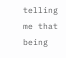telling me that being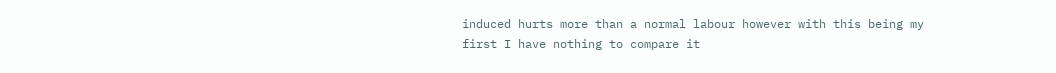induced hurts more than a normal labour however with this being my first I have nothing to compare it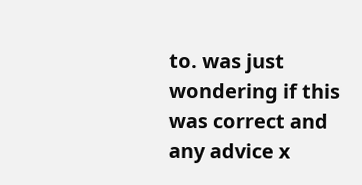to. was just wondering if this was correct and any advice x